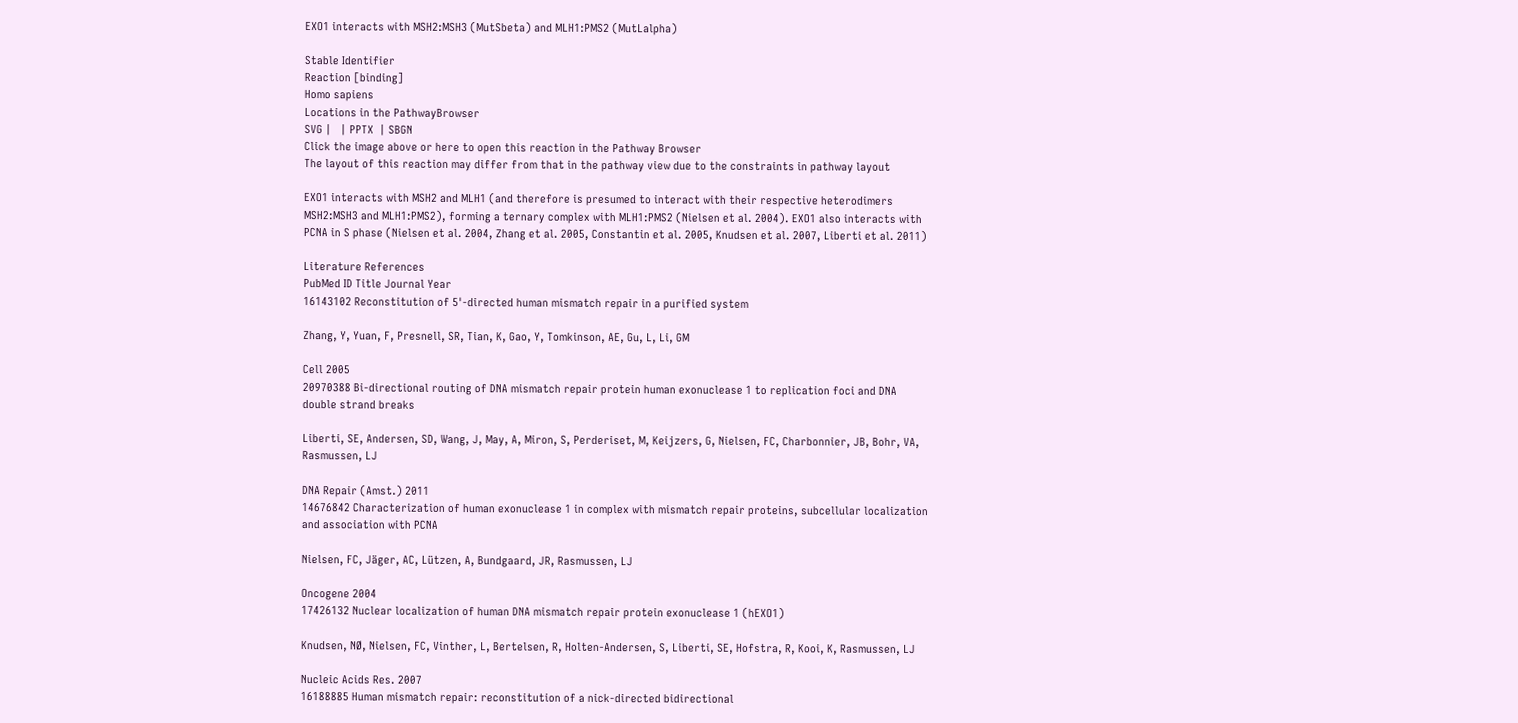EXO1 interacts with MSH2:MSH3 (MutSbeta) and MLH1:PMS2 (MutLalpha)

Stable Identifier
Reaction [binding]
Homo sapiens
Locations in the PathwayBrowser
SVG |   | PPTX  | SBGN
Click the image above or here to open this reaction in the Pathway Browser
The layout of this reaction may differ from that in the pathway view due to the constraints in pathway layout

EXO1 interacts with MSH2 and MLH1 (and therefore is presumed to interact with their respective heterodimers MSH2:MSH3 and MLH1:PMS2), forming a ternary complex with MLH1:PMS2 (Nielsen et al. 2004). EXO1 also interacts with PCNA in S phase (Nielsen et al. 2004, Zhang et al. 2005, Constantin et al. 2005, Knudsen et al. 2007, Liberti et al. 2011)

Literature References
PubMed ID Title Journal Year
16143102 Reconstitution of 5'-directed human mismatch repair in a purified system

Zhang, Y, Yuan, F, Presnell, SR, Tian, K, Gao, Y, Tomkinson, AE, Gu, L, Li, GM

Cell 2005
20970388 Bi-directional routing of DNA mismatch repair protein human exonuclease 1 to replication foci and DNA double strand breaks

Liberti, SE, Andersen, SD, Wang, J, May, A, Miron, S, Perderiset, M, Keijzers, G, Nielsen, FC, Charbonnier, JB, Bohr, VA, Rasmussen, LJ

DNA Repair (Amst.) 2011
14676842 Characterization of human exonuclease 1 in complex with mismatch repair proteins, subcellular localization and association with PCNA

Nielsen, FC, Jäger, AC, Lützen, A, Bundgaard, JR, Rasmussen, LJ

Oncogene 2004
17426132 Nuclear localization of human DNA mismatch repair protein exonuclease 1 (hEXO1)

Knudsen, NØ, Nielsen, FC, Vinther, L, Bertelsen, R, Holten-Andersen, S, Liberti, SE, Hofstra, R, Kooi, K, Rasmussen, LJ

Nucleic Acids Res. 2007
16188885 Human mismatch repair: reconstitution of a nick-directed bidirectional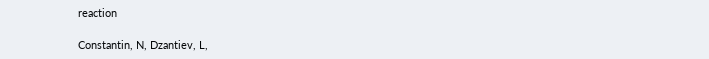reaction

Constantin, N, Dzantiev, L,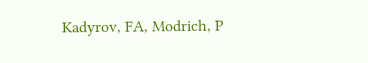Kadyrov, FA, Modrich, P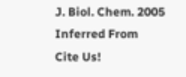J. Biol. Chem. 2005
Inferred From
Cite Us!